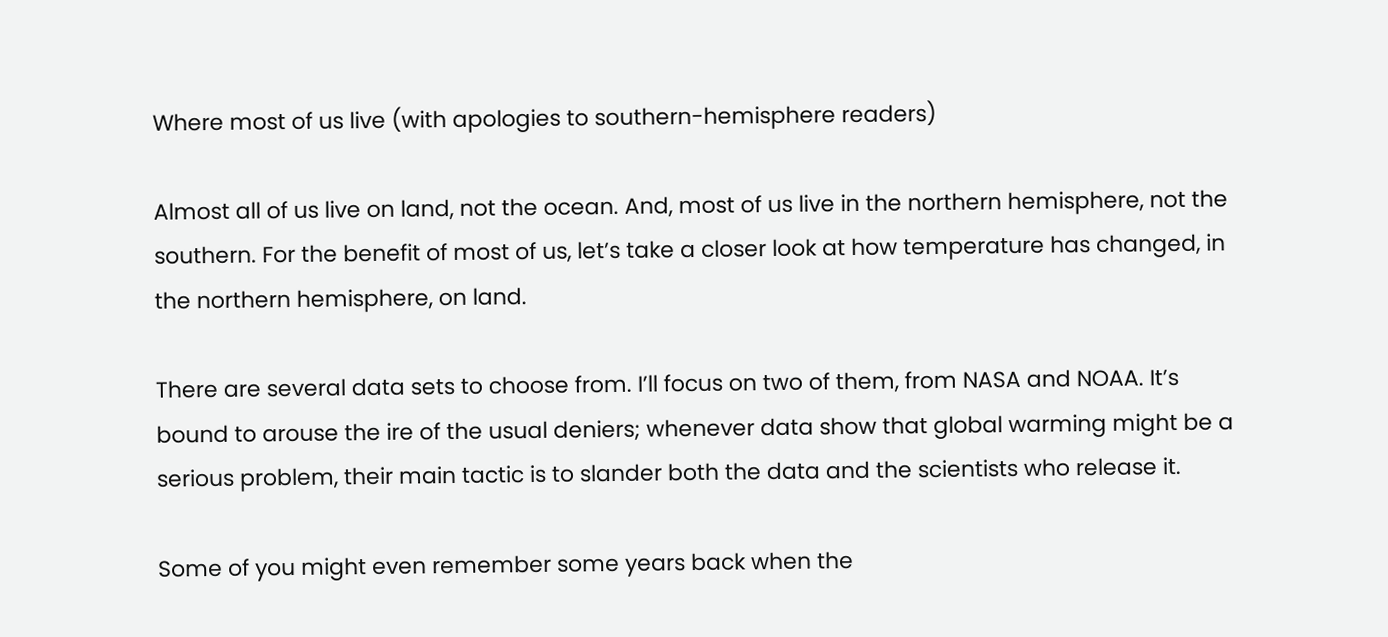Where most of us live (with apologies to southern-hemisphere readers)

Almost all of us live on land, not the ocean. And, most of us live in the northern hemisphere, not the southern. For the benefit of most of us, let’s take a closer look at how temperature has changed, in the northern hemisphere, on land.

There are several data sets to choose from. I’ll focus on two of them, from NASA and NOAA. It’s bound to arouse the ire of the usual deniers; whenever data show that global warming might be a serious problem, their main tactic is to slander both the data and the scientists who release it.

Some of you might even remember some years back when the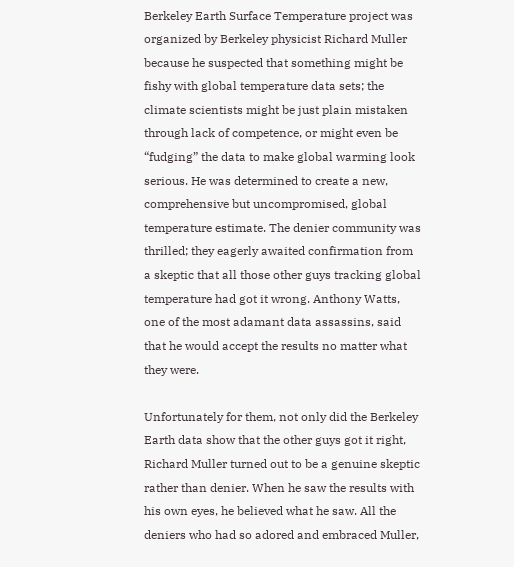Berkeley Earth Surface Temperature project was organized by Berkeley physicist Richard Muller because he suspected that something might be fishy with global temperature data sets; the climate scientists might be just plain mistaken through lack of competence, or might even be “fudging” the data to make global warming look serious. He was determined to create a new, comprehensive but uncompromised, global temperature estimate. The denier community was thrilled; they eagerly awaited confirmation from a skeptic that all those other guys tracking global temperature had got it wrong. Anthony Watts, one of the most adamant data assassins, said that he would accept the results no matter what they were.

Unfortunately for them, not only did the Berkeley Earth data show that the other guys got it right, Richard Muller turned out to be a genuine skeptic rather than denier. When he saw the results with his own eyes, he believed what he saw. All the deniers who had so adored and embraced Muller,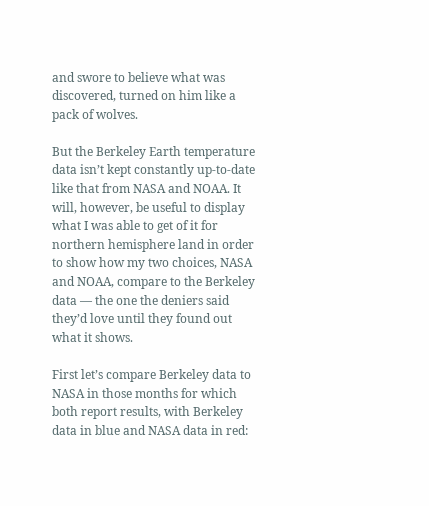and swore to believe what was discovered, turned on him like a pack of wolves.

But the Berkeley Earth temperature data isn’t kept constantly up-to-date like that from NASA and NOAA. It will, however, be useful to display what I was able to get of it for northern hemisphere land in order to show how my two choices, NASA and NOAA, compare to the Berkeley data — the one the deniers said they’d love until they found out what it shows.

First let’s compare Berkeley data to NASA in those months for which both report results, with Berkeley data in blue and NASA data in red: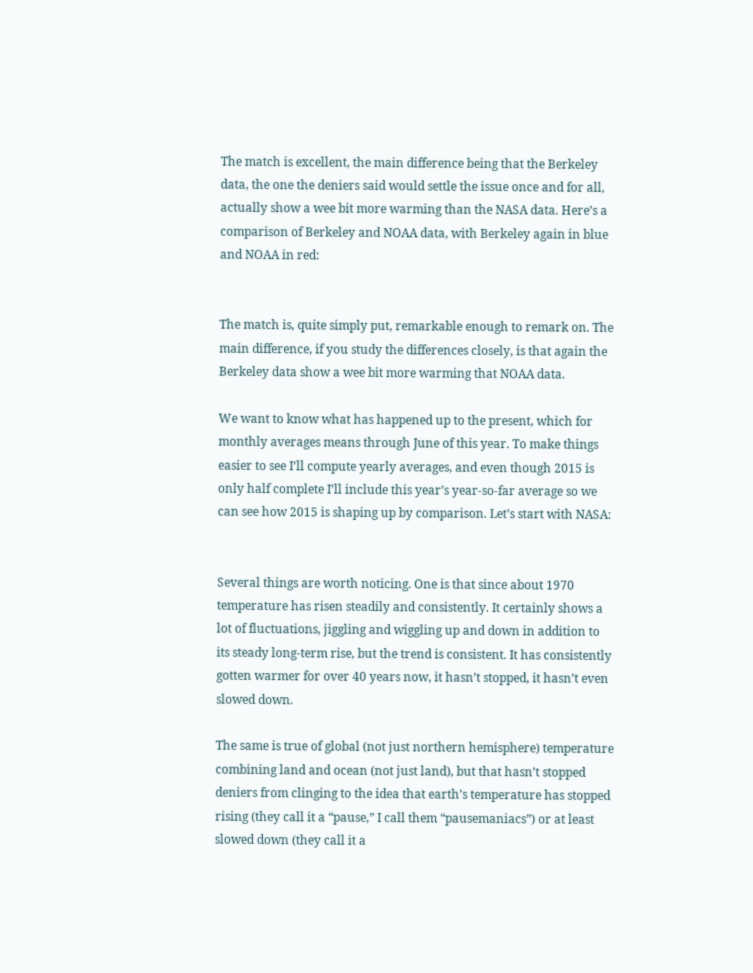The match is excellent, the main difference being that the Berkeley data, the one the deniers said would settle the issue once and for all, actually show a wee bit more warming than the NASA data. Here’s a comparison of Berkeley and NOAA data, with Berkeley again in blue and NOAA in red:


The match is, quite simply put, remarkable enough to remark on. The main difference, if you study the differences closely, is that again the Berkeley data show a wee bit more warming that NOAA data.

We want to know what has happened up to the present, which for monthly averages means through June of this year. To make things easier to see I’ll compute yearly averages, and even though 2015 is only half complete I’ll include this year’s year-so-far average so we can see how 2015 is shaping up by comparison. Let’s start with NASA:


Several things are worth noticing. One is that since about 1970 temperature has risen steadily and consistently. It certainly shows a lot of fluctuations, jiggling and wiggling up and down in addition to its steady long-term rise, but the trend is consistent. It has consistently gotten warmer for over 40 years now, it hasn’t stopped, it hasn’t even slowed down.

The same is true of global (not just northern hemisphere) temperature combining land and ocean (not just land), but that hasn’t stopped deniers from clinging to the idea that earth’s temperature has stopped rising (they call it a “pause,” I call them “pausemaniacs”) or at least slowed down (they call it a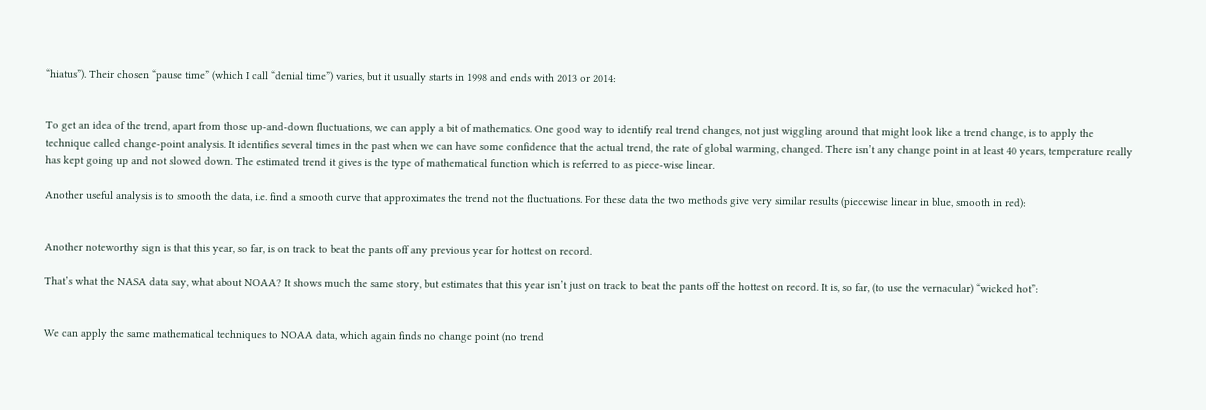“hiatus”). Their chosen “pause time” (which I call “denial time”) varies, but it usually starts in 1998 and ends with 2013 or 2014:


To get an idea of the trend, apart from those up-and-down fluctuations, we can apply a bit of mathematics. One good way to identify real trend changes, not just wiggling around that might look like a trend change, is to apply the technique called change-point analysis. It identifies several times in the past when we can have some confidence that the actual trend, the rate of global warming, changed. There isn’t any change point in at least 40 years, temperature really has kept going up and not slowed down. The estimated trend it gives is the type of mathematical function which is referred to as piece-wise linear.

Another useful analysis is to smooth the data, i.e. find a smooth curve that approximates the trend not the fluctuations. For these data the two methods give very similar results (piecewise linear in blue, smooth in red):


Another noteworthy sign is that this year, so far, is on track to beat the pants off any previous year for hottest on record.

That’s what the NASA data say, what about NOAA? It shows much the same story, but estimates that this year isn’t just on track to beat the pants off the hottest on record. It is, so far, (to use the vernacular) “wicked hot”:


We can apply the same mathematical techniques to NOAA data, which again finds no change point (no trend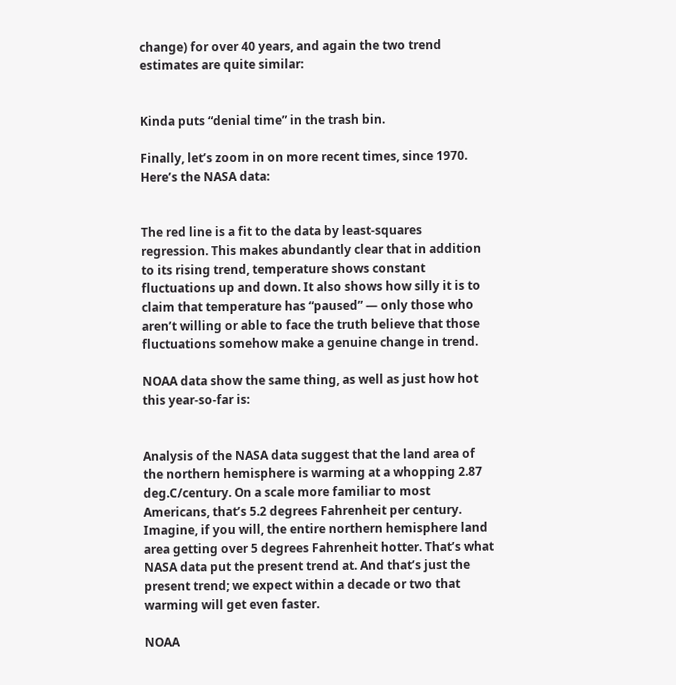change) for over 40 years, and again the two trend estimates are quite similar:


Kinda puts “denial time” in the trash bin.

Finally, let’s zoom in on more recent times, since 1970. Here’s the NASA data:


The red line is a fit to the data by least-squares regression. This makes abundantly clear that in addition to its rising trend, temperature shows constant fluctuations up and down. It also shows how silly it is to claim that temperature has “paused” — only those who aren’t willing or able to face the truth believe that those fluctuations somehow make a genuine change in trend.

NOAA data show the same thing, as well as just how hot this year-so-far is:


Analysis of the NASA data suggest that the land area of the northern hemisphere is warming at a whopping 2.87 deg.C/century. On a scale more familiar to most Americans, that’s 5.2 degrees Fahrenheit per century. Imagine, if you will, the entire northern hemisphere land area getting over 5 degrees Fahrenheit hotter. That’s what NASA data put the present trend at. And that’s just the present trend; we expect within a decade or two that warming will get even faster.

NOAA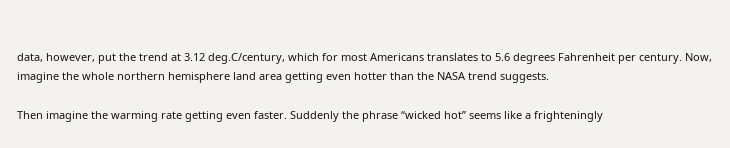data, however, put the trend at 3.12 deg.C/century, which for most Americans translates to 5.6 degrees Fahrenheit per century. Now, imagine the whole northern hemisphere land area getting even hotter than the NASA trend suggests.

Then imagine the warming rate getting even faster. Suddenly the phrase “wicked hot” seems like a frighteningly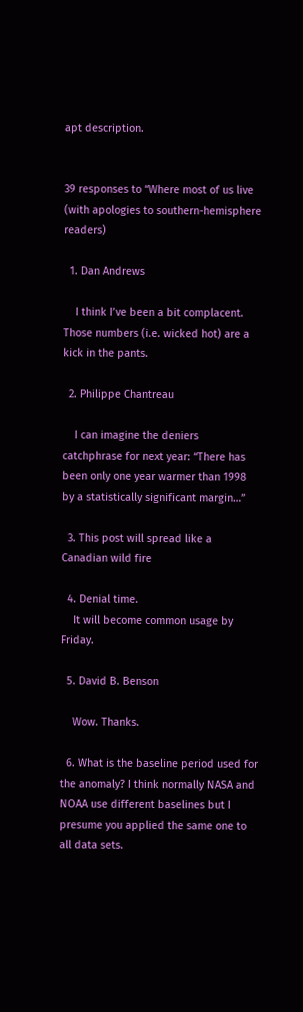apt description.


39 responses to “Where most of us live (with apologies to southern-hemisphere readers)

  1. Dan Andrews

    I think I’ve been a bit complacent. Those numbers (i.e. wicked hot) are a kick in the pants.

  2. Philippe Chantreau

    I can imagine the deniers catchphrase for next year: “There has been only one year warmer than 1998 by a statistically significant margin…”

  3. This post will spread like a Canadian wild fire

  4. Denial time.
    It will become common usage by Friday.

  5. David B. Benson

    Wow. Thanks.

  6. What is the baseline period used for the anomaly? I think normally NASA and NOAA use different baselines but I presume you applied the same one to all data sets.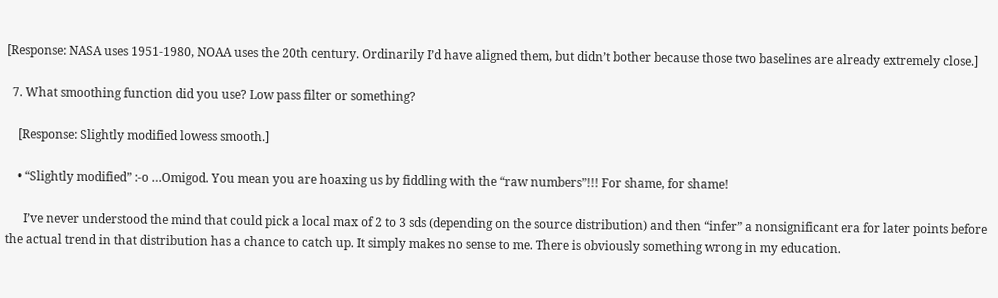[Response: NASA uses 1951-1980, NOAA uses the 20th century. Ordinarily I’d have aligned them, but didn’t bother because those two baselines are already extremely close.]

  7. What smoothing function did you use? Low pass filter or something?

    [Response: Slightly modified lowess smooth.]

    • “Slightly modified” :-o …Omigod. You mean you are hoaxing us by fiddling with the “raw numbers”!!! For shame, for shame!

      I’ve never understood the mind that could pick a local max of 2 to 3 sds (depending on the source distribution) and then “infer” a nonsignificant era for later points before the actual trend in that distribution has a chance to catch up. It simply makes no sense to me. There is obviously something wrong in my education.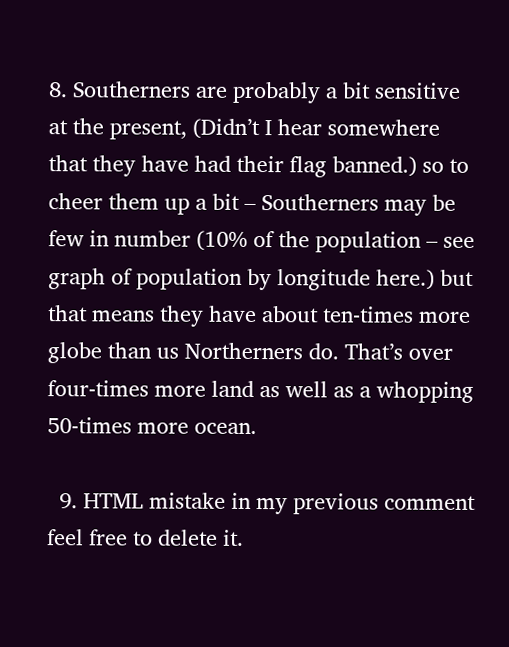8. Southerners are probably a bit sensitive at the present, (Didn’t I hear somewhere that they have had their flag banned.) so to cheer them up a bit – Southerners may be few in number (10% of the population – see graph of population by longitude here.) but that means they have about ten-times more globe than us Northerners do. That’s over four-times more land as well as a whopping 50-times more ocean.

  9. HTML mistake in my previous comment feel free to delete it.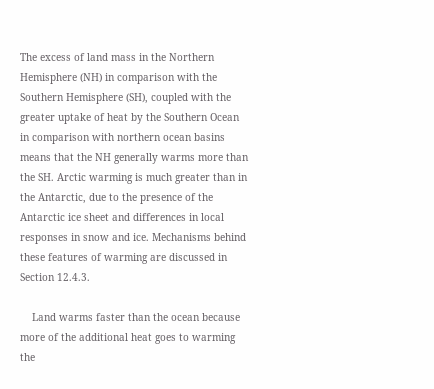The excess of land mass in the Northern Hemisphere (NH) in comparison with the Southern Hemisphere (SH), coupled with the greater uptake of heat by the Southern Ocean in comparison with northern ocean basins means that the NH generally warms more than the SH. Arctic warming is much greater than in the Antarctic, due to the presence of the Antarctic ice sheet and differences in local responses in snow and ice. Mechanisms behind these features of warming are discussed in Section 12.4.3.

    Land warms faster than the ocean because more of the additional heat goes to warming the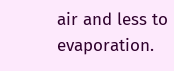air and less to evaporation.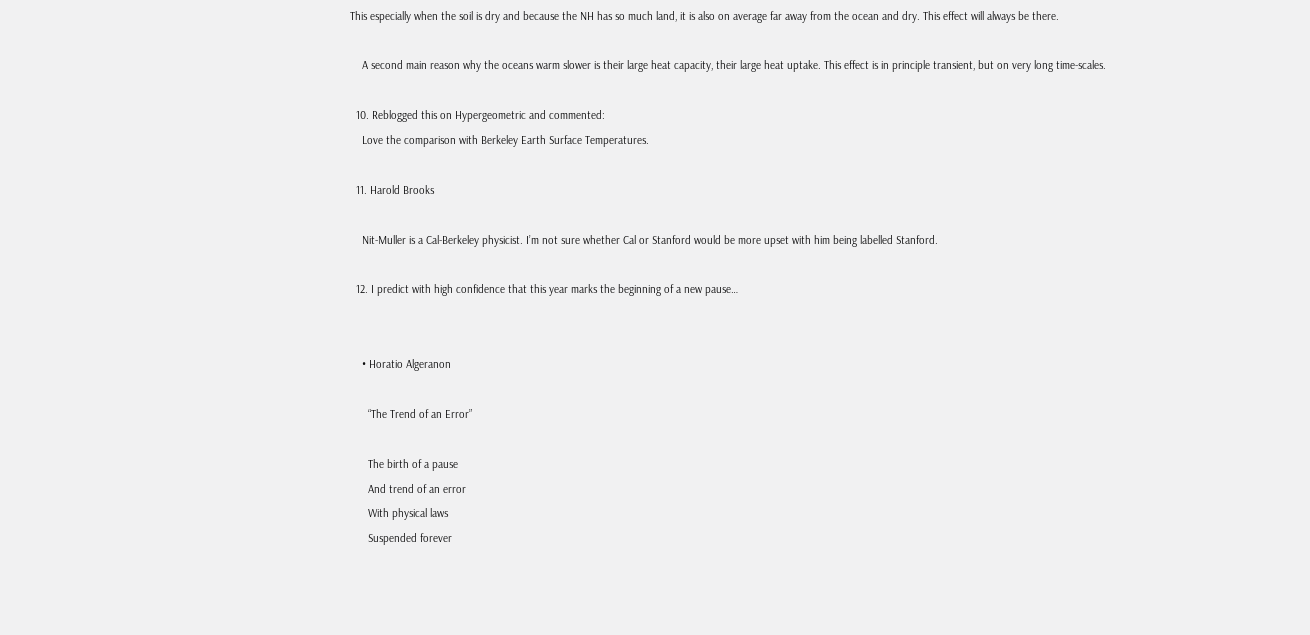This especially when the soil is dry and because the NH has so much land, it is also on average far away from the ocean and dry. This effect will always be there.

    A second main reason why the oceans warm slower is their large heat capacity, their large heat uptake. This effect is in principle transient, but on very long time-scales.

  10. Reblogged this on Hypergeometric and commented:
    Love the comparison with Berkeley Earth Surface Temperatures.

  11. Harold Brooks

    Nit-Muller is a Cal-Berkeley physicist. I’m not sure whether Cal or Stanford would be more upset with him being labelled Stanford.

  12. I predict with high confidence that this year marks the beginning of a new pause…


    • Horatio Algeranon

      “The Trend of an Error”

      The birth of a pause
      And trend of an error
      With physical laws
      Suspended forever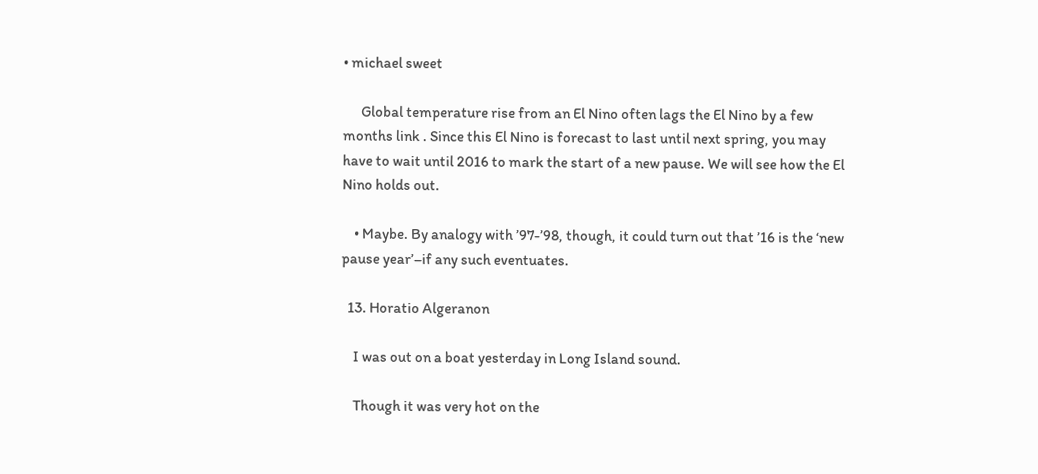• michael sweet

      Global temperature rise from an El Nino often lags the El Nino by a few months link . Since this El Nino is forecast to last until next spring, you may have to wait until 2016 to mark the start of a new pause. We will see how the El Nino holds out.

    • Maybe. By analogy with ’97-’98, though, it could turn out that ’16 is the ‘new pause year’–if any such eventuates.

  13. Horatio Algeranon

    I was out on a boat yesterday in Long Island sound.

    Though it was very hot on the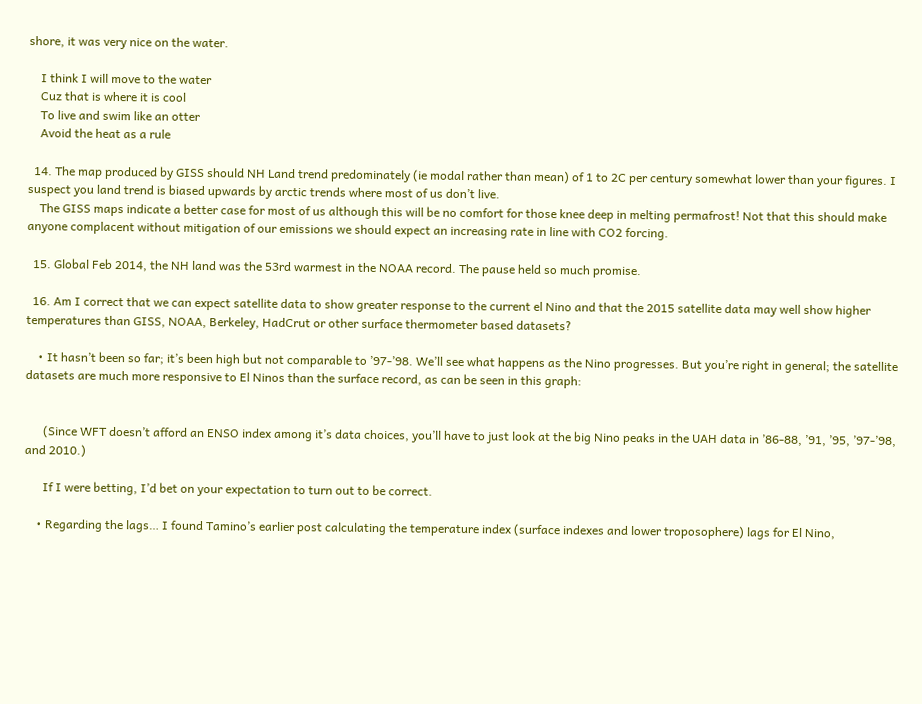shore, it was very nice on the water.

    I think I will move to the water
    Cuz that is where it is cool
    To live and swim like an otter
    Avoid the heat as a rule

  14. The map produced by GISS should NH Land trend predominately (ie modal rather than mean) of 1 to 2C per century somewhat lower than your figures. I suspect you land trend is biased upwards by arctic trends where most of us don’t live.
    The GISS maps indicate a better case for most of us although this will be no comfort for those knee deep in melting permafrost! Not that this should make anyone complacent without mitigation of our emissions we should expect an increasing rate in line with CO2 forcing.

  15. Global Feb 2014, the NH land was the 53rd warmest in the NOAA record. The pause held so much promise.

  16. Am I correct that we can expect satellite data to show greater response to the current el Nino and that the 2015 satellite data may well show higher temperatures than GISS, NOAA, Berkeley, HadCrut or other surface thermometer based datasets?

    • It hasn’t been so far; it’s been high but not comparable to ’97-’98. We’ll see what happens as the Nino progresses. But you’re right in general; the satellite datasets are much more responsive to El Ninos than the surface record, as can be seen in this graph:


      (Since WFT doesn’t afford an ENSO index among it’s data choices, you’ll have to just look at the big Nino peaks in the UAH data in ’86-88, ’91, ’95, ’97-’98, and 2010.)

      If I were betting, I’d bet on your expectation to turn out to be correct.

    • Regarding the lags… I found Tamino’s earlier post calculating the temperature index (surface indexes and lower troposophere) lags for El Nino,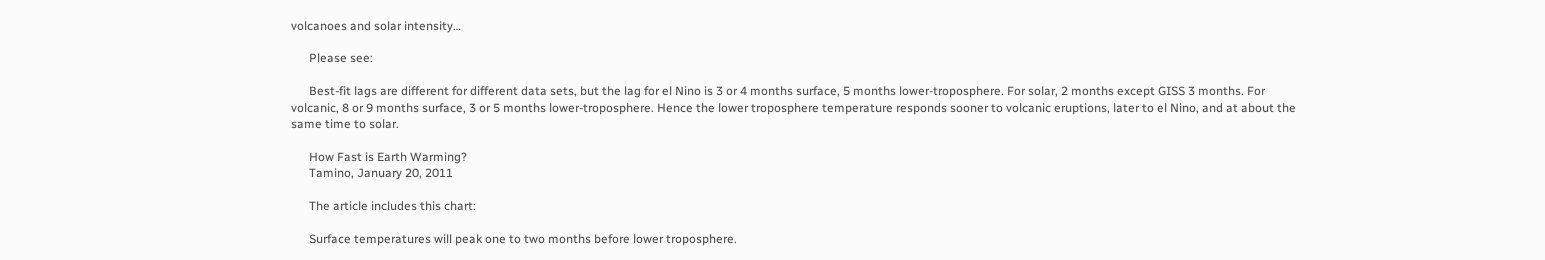volcanoes and solar intensity…

      Please see:

      Best-fit lags are different for different data sets, but the lag for el Nino is 3 or 4 months surface, 5 months lower-troposphere. For solar, 2 months except GISS 3 months. For volcanic, 8 or 9 months surface, 3 or 5 months lower-troposphere. Hence the lower troposphere temperature responds sooner to volcanic eruptions, later to el Nino, and at about the same time to solar.

      How Fast is Earth Warming?
      Tamino, January 20, 2011

      The article includes this chart:

      Surface temperatures will peak one to two months before lower troposphere.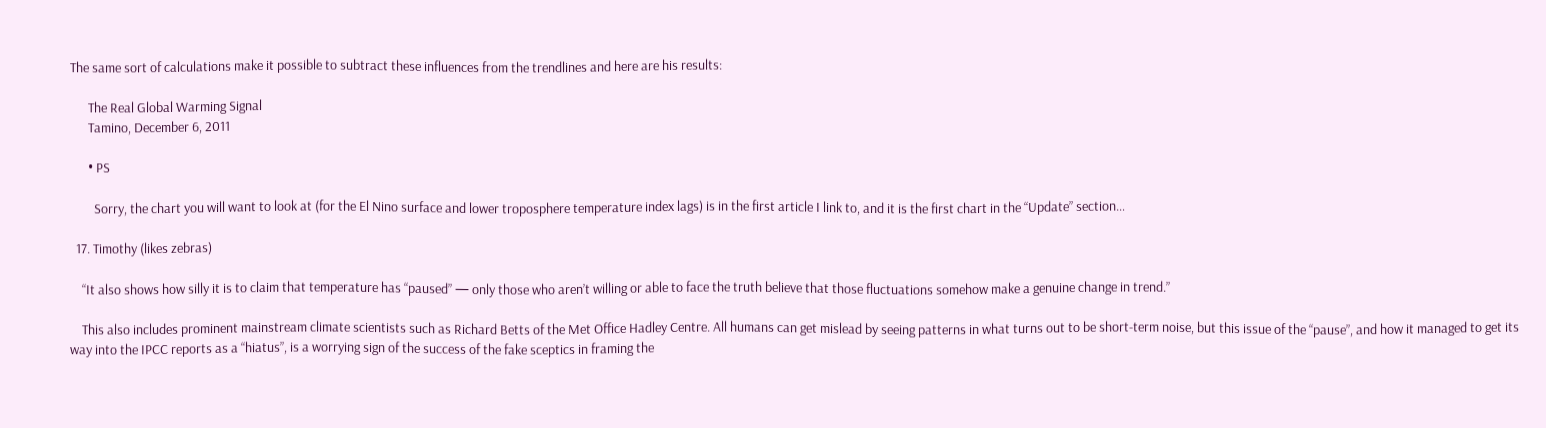The same sort of calculations make it possible to subtract these influences from the trendlines and here are his results:

      The Real Global Warming Signal
      Tamino, December 6, 2011

      • PS

        Sorry, the chart you will want to look at (for the El Nino surface and lower troposphere temperature index lags) is in the first article I link to, and it is the first chart in the “Update” section…

  17. Timothy (likes zebras)

    “It also shows how silly it is to claim that temperature has “paused” — only those who aren’t willing or able to face the truth believe that those fluctuations somehow make a genuine change in trend.”

    This also includes prominent mainstream climate scientists such as Richard Betts of the Met Office Hadley Centre. All humans can get mislead by seeing patterns in what turns out to be short-term noise, but this issue of the “pause”, and how it managed to get its way into the IPCC reports as a “hiatus”, is a worrying sign of the success of the fake sceptics in framing the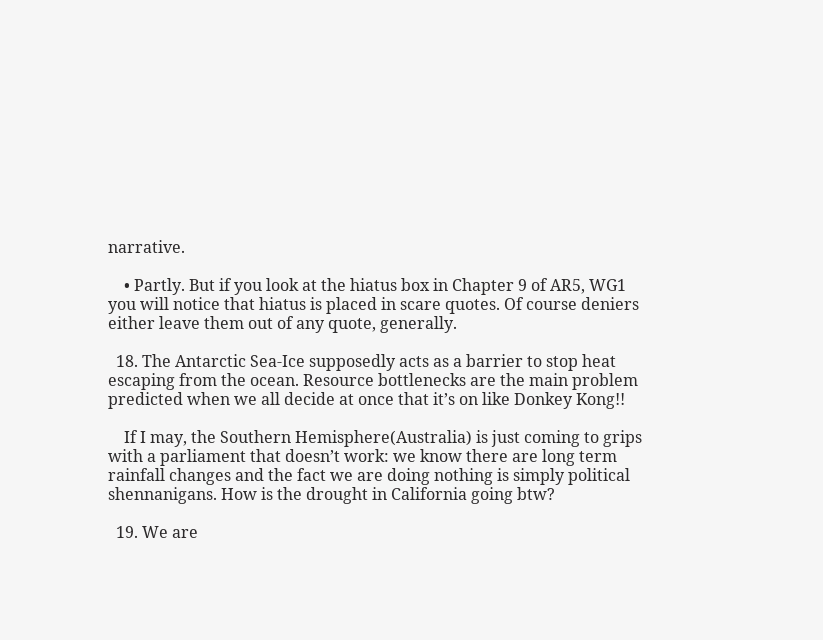narrative.

    • Partly. But if you look at the hiatus box in Chapter 9 of AR5, WG1 you will notice that hiatus is placed in scare quotes. Of course deniers either leave them out of any quote, generally.

  18. The Antarctic Sea-Ice supposedly acts as a barrier to stop heat escaping from the ocean. Resource bottlenecks are the main problem predicted when we all decide at once that it’s on like Donkey Kong!!

    If I may, the Southern Hemisphere(Australia) is just coming to grips with a parliament that doesn’t work: we know there are long term rainfall changes and the fact we are doing nothing is simply political shennanigans. How is the drought in California going btw?

  19. We are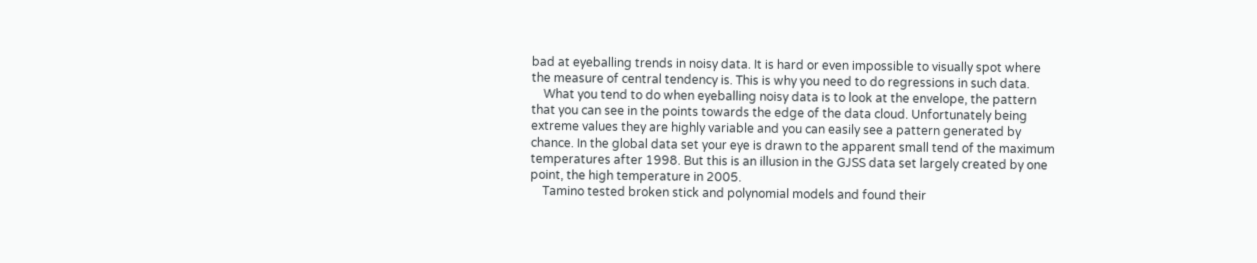bad at eyeballing trends in noisy data. It is hard or even impossible to visually spot where the measure of central tendency is. This is why you need to do regressions in such data.
    What you tend to do when eyeballing noisy data is to look at the envelope, the pattern that you can see in the points towards the edge of the data cloud. Unfortunately being extreme values they are highly variable and you can easily see a pattern generated by chance. In the global data set your eye is drawn to the apparent small tend of the maximum temperatures after 1998. But this is an illusion in the GJSS data set largely created by one point, the high temperature in 2005.
    Tamino tested broken stick and polynomial models and found their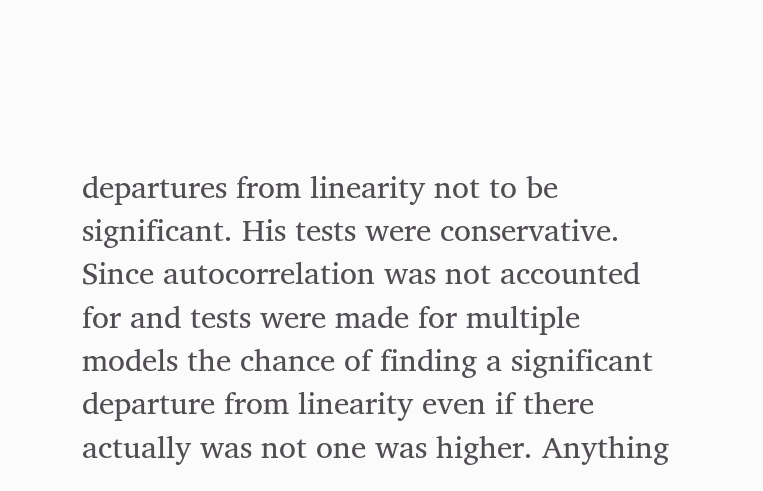departures from linearity not to be significant. His tests were conservative. Since autocorrelation was not accounted for and tests were made for multiple models the chance of finding a significant departure from linearity even if there actually was not one was higher. Anything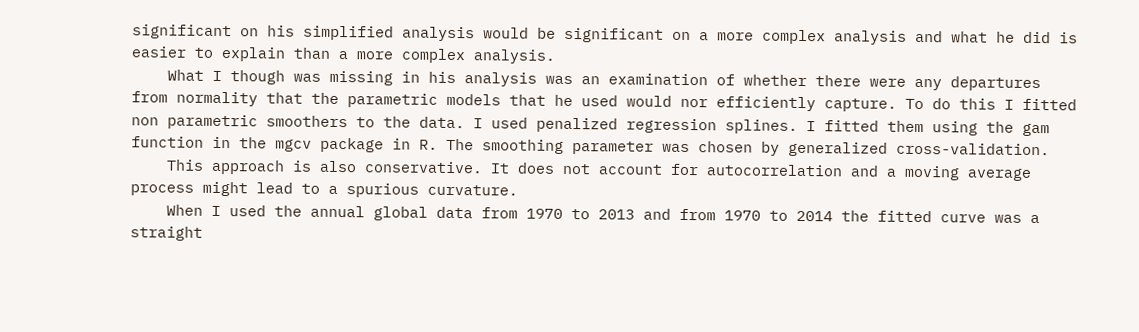significant on his simplified analysis would be significant on a more complex analysis and what he did is easier to explain than a more complex analysis.
    What I though was missing in his analysis was an examination of whether there were any departures from normality that the parametric models that he used would nor efficiently capture. To do this I fitted non parametric smoothers to the data. I used penalized regression splines. I fitted them using the gam function in the mgcv package in R. The smoothing parameter was chosen by generalized cross-validation.
    This approach is also conservative. It does not account for autocorrelation and a moving average process might lead to a spurious curvature.
    When I used the annual global data from 1970 to 2013 and from 1970 to 2014 the fitted curve was a straight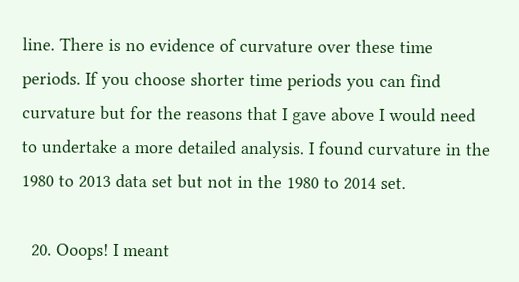line. There is no evidence of curvature over these time periods. If you choose shorter time periods you can find curvature but for the reasons that I gave above I would need to undertake a more detailed analysis. I found curvature in the 1980 to 2013 data set but not in the 1980 to 2014 set.

  20. Ooops! I meant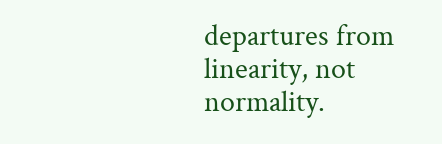departures from linearity, not normality.